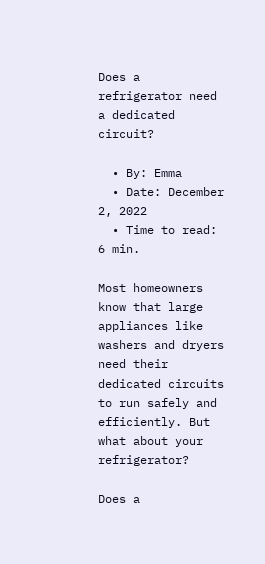Does a refrigerator need a dedicated circuit?

  • By: Emma
  • Date: December 2, 2022
  • Time to read: 6 min.

Most homeowners know that large appliances like washers and dryers need their dedicated circuits to run safely and efficiently. But what about your refrigerator?

Does a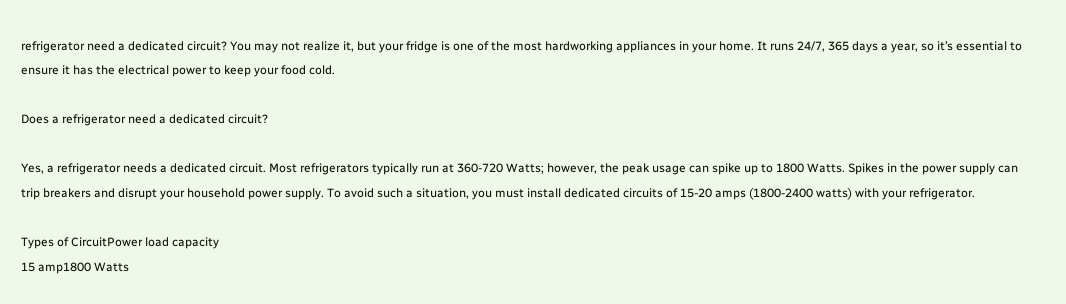refrigerator need a dedicated circuit? You may not realize it, but your fridge is one of the most hardworking appliances in your home. It runs 24/7, 365 days a year, so it’s essential to ensure it has the electrical power to keep your food cold.

Does a refrigerator need a dedicated circuit?

Yes, a refrigerator needs a dedicated circuit. Most refrigerators typically run at 360-720 Watts; however, the peak usage can spike up to 1800 Watts. Spikes in the power supply can trip breakers and disrupt your household power supply. To avoid such a situation, you must install dedicated circuits of 15-20 amps (1800-2400 watts) with your refrigerator.

Types of CircuitPower load capacity
15 amp1800 Watts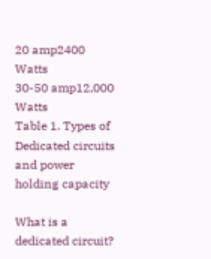20 amp2400 Watts
30-50 amp12,000 Watts
Table 1. Types of Dedicated circuits and power holding capacity

What is a dedicated circuit?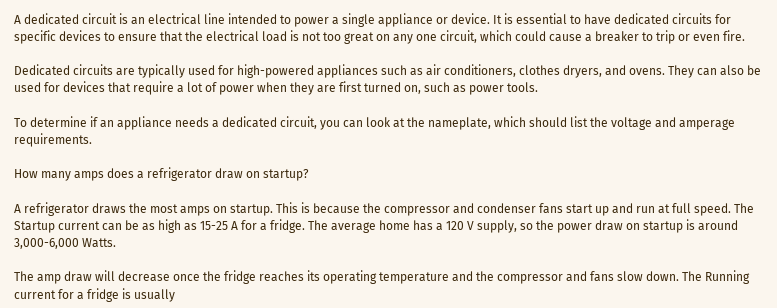A dedicated circuit is an electrical line intended to power a single appliance or device. It is essential to have dedicated circuits for specific devices to ensure that the electrical load is not too great on any one circuit, which could cause a breaker to trip or even fire.

Dedicated circuits are typically used for high-powered appliances such as air conditioners, clothes dryers, and ovens. They can also be used for devices that require a lot of power when they are first turned on, such as power tools.

To determine if an appliance needs a dedicated circuit, you can look at the nameplate, which should list the voltage and amperage requirements.

How many amps does a refrigerator draw on startup?

A refrigerator draws the most amps on startup. This is because the compressor and condenser fans start up and run at full speed. The Startup current can be as high as 15-25 A for a fridge. The average home has a 120 V supply, so the power draw on startup is around 3,000-6,000 Watts.

The amp draw will decrease once the fridge reaches its operating temperature and the compressor and fans slow down. The Running current for a fridge is usually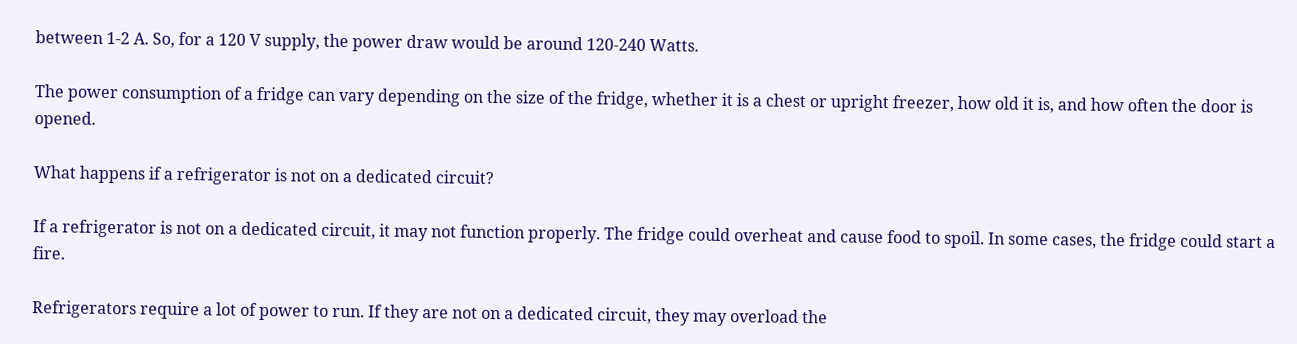between 1-2 A. So, for a 120 V supply, the power draw would be around 120-240 Watts.

The power consumption of a fridge can vary depending on the size of the fridge, whether it is a chest or upright freezer, how old it is, and how often the door is opened.

What happens if a refrigerator is not on a dedicated circuit?

If a refrigerator is not on a dedicated circuit, it may not function properly. The fridge could overheat and cause food to spoil. In some cases, the fridge could start a fire.

Refrigerators require a lot of power to run. If they are not on a dedicated circuit, they may overload the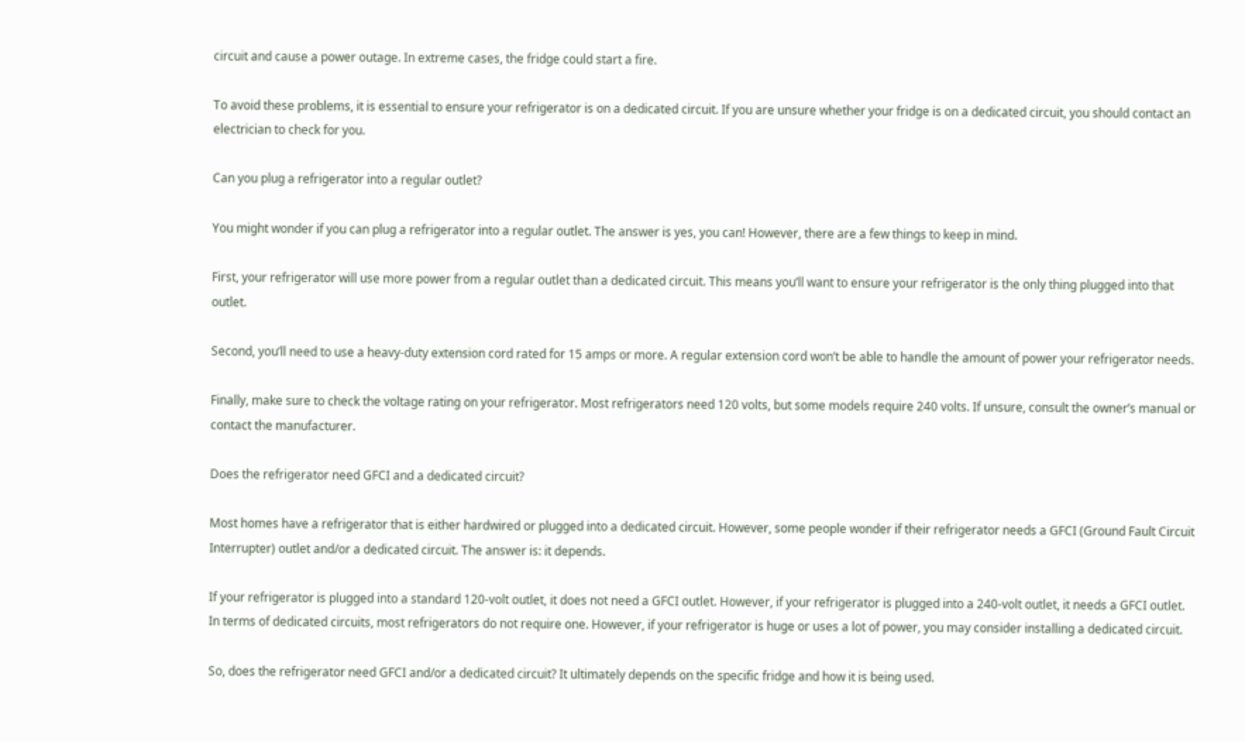circuit and cause a power outage. In extreme cases, the fridge could start a fire.

To avoid these problems, it is essential to ensure your refrigerator is on a dedicated circuit. If you are unsure whether your fridge is on a dedicated circuit, you should contact an electrician to check for you.

Can you plug a refrigerator into a regular outlet?

You might wonder if you can plug a refrigerator into a regular outlet. The answer is yes, you can! However, there are a few things to keep in mind.

First, your refrigerator will use more power from a regular outlet than a dedicated circuit. This means you’ll want to ensure your refrigerator is the only thing plugged into that outlet.

Second, you’ll need to use a heavy-duty extension cord rated for 15 amps or more. A regular extension cord won’t be able to handle the amount of power your refrigerator needs.

Finally, make sure to check the voltage rating on your refrigerator. Most refrigerators need 120 volts, but some models require 240 volts. If unsure, consult the owner’s manual or contact the manufacturer.

Does the refrigerator need GFCI and a dedicated circuit?

Most homes have a refrigerator that is either hardwired or plugged into a dedicated circuit. However, some people wonder if their refrigerator needs a GFCI (Ground Fault Circuit Interrupter) outlet and/or a dedicated circuit. The answer is: it depends.

If your refrigerator is plugged into a standard 120-volt outlet, it does not need a GFCI outlet. However, if your refrigerator is plugged into a 240-volt outlet, it needs a GFCI outlet. In terms of dedicated circuits, most refrigerators do not require one. However, if your refrigerator is huge or uses a lot of power, you may consider installing a dedicated circuit.

So, does the refrigerator need GFCI and/or a dedicated circuit? It ultimately depends on the specific fridge and how it is being used.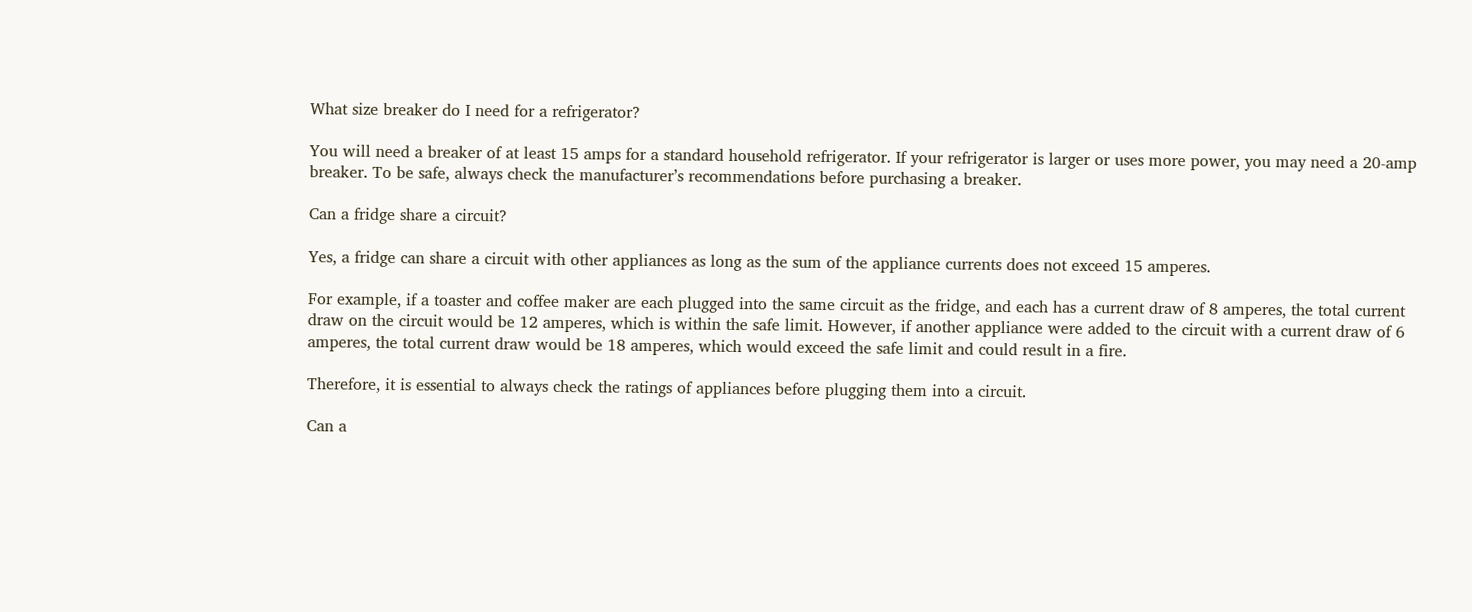What size breaker do I need for a refrigerator?

You will need a breaker of at least 15 amps for a standard household refrigerator. If your refrigerator is larger or uses more power, you may need a 20-amp breaker. To be safe, always check the manufacturer’s recommendations before purchasing a breaker.

Can a fridge share a circuit?

Yes, a fridge can share a circuit with other appliances as long as the sum of the appliance currents does not exceed 15 amperes.

For example, if a toaster and coffee maker are each plugged into the same circuit as the fridge, and each has a current draw of 8 amperes, the total current draw on the circuit would be 12 amperes, which is within the safe limit. However, if another appliance were added to the circuit with a current draw of 6 amperes, the total current draw would be 18 amperes, which would exceed the safe limit and could result in a fire.

Therefore, it is essential to always check the ratings of appliances before plugging them into a circuit.

Can a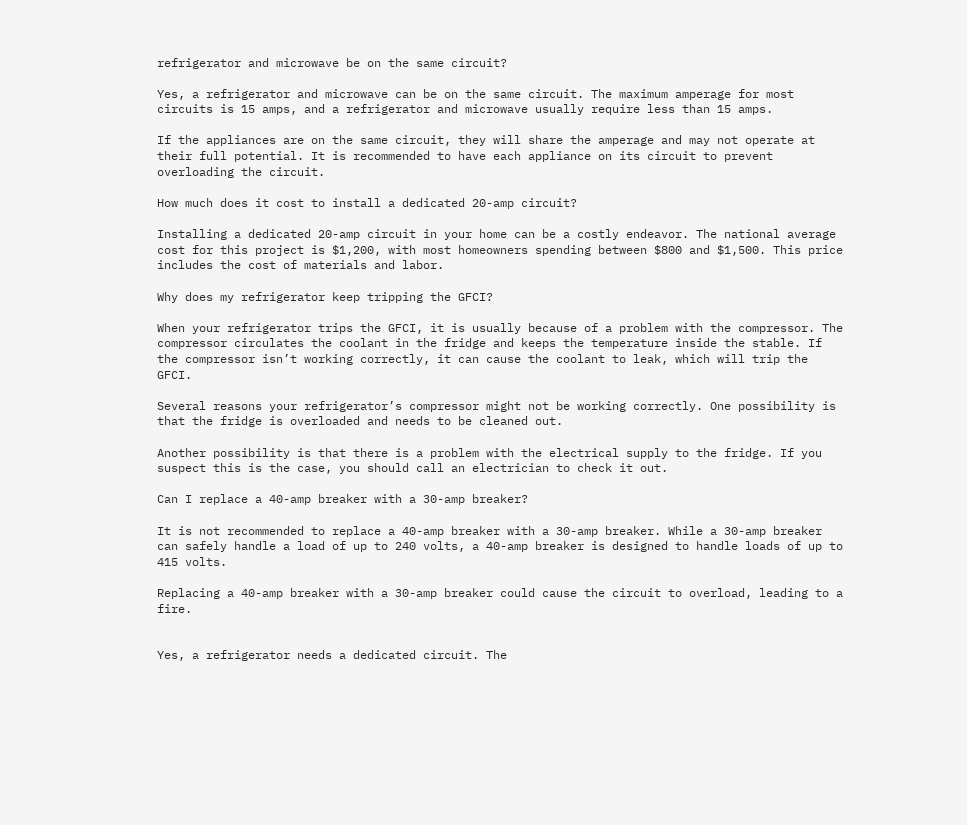refrigerator and microwave be on the same circuit?

Yes, a refrigerator and microwave can be on the same circuit. The maximum amperage for most circuits is 15 amps, and a refrigerator and microwave usually require less than 15 amps.

If the appliances are on the same circuit, they will share the amperage and may not operate at their full potential. It is recommended to have each appliance on its circuit to prevent overloading the circuit.

How much does it cost to install a dedicated 20-amp circuit?

Installing a dedicated 20-amp circuit in your home can be a costly endeavor. The national average cost for this project is $1,200, with most homeowners spending between $800 and $1,500. This price includes the cost of materials and labor.

Why does my refrigerator keep tripping the GFCI?

When your refrigerator trips the GFCI, it is usually because of a problem with the compressor. The compressor circulates the coolant in the fridge and keeps the temperature inside the stable. If the compressor isn’t working correctly, it can cause the coolant to leak, which will trip the GFCI.

Several reasons your refrigerator’s compressor might not be working correctly. One possibility is that the fridge is overloaded and needs to be cleaned out.

Another possibility is that there is a problem with the electrical supply to the fridge. If you suspect this is the case, you should call an electrician to check it out.

Can I replace a 40-amp breaker with a 30-amp breaker?

It is not recommended to replace a 40-amp breaker with a 30-amp breaker. While a 30-amp breaker can safely handle a load of up to 240 volts, a 40-amp breaker is designed to handle loads of up to 415 volts.

Replacing a 40-amp breaker with a 30-amp breaker could cause the circuit to overload, leading to a fire.


Yes, a refrigerator needs a dedicated circuit. The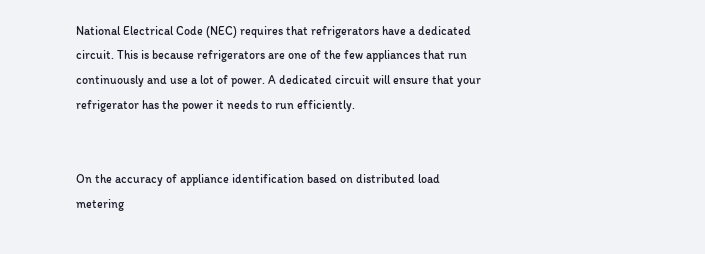National Electrical Code (NEC) requires that refrigerators have a dedicated circuit. This is because refrigerators are one of the few appliances that run continuously and use a lot of power. A dedicated circuit will ensure that your refrigerator has the power it needs to run efficiently.


On the accuracy of appliance identification based on distributed load metering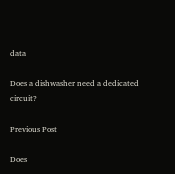data

Does a dishwasher need a dedicated circuit?

Previous Post

Does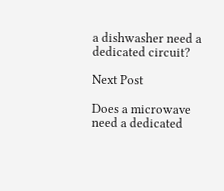a dishwasher need a dedicated circuit?

Next Post

Does a microwave need a dedicated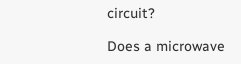circuit?

Does a microwave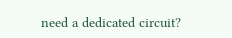need a dedicated circuit?